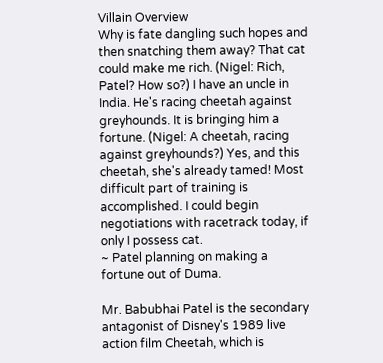Villain Overview
Why is fate dangling such hopes and then snatching them away? That cat could make me rich. (Nigel: Rich, Patel? How so?) I have an uncle in India. He's racing cheetah against greyhounds. It is bringing him a fortune. (Nigel: A cheetah, racing against greyhounds?) Yes, and this cheetah, she's already tamed! Most difficult part of training is accomplished. I could begin negotiations with racetrack today, if only I possess cat.
~ Patel planning on making a fortune out of Duma.

Mr. Babubhai Patel is the secondary antagonist of Disney's 1989 live action film Cheetah, which is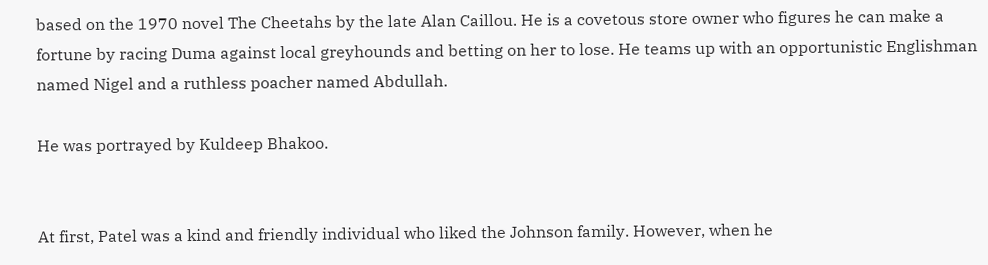based on the 1970 novel The Cheetahs by the late Alan Caillou. He is a covetous store owner who figures he can make a fortune by racing Duma against local greyhounds and betting on her to lose. He teams up with an opportunistic Englishman named Nigel and a ruthless poacher named Abdullah.

He was portrayed by Kuldeep Bhakoo.


At first, Patel was a kind and friendly individual who liked the Johnson family. However, when he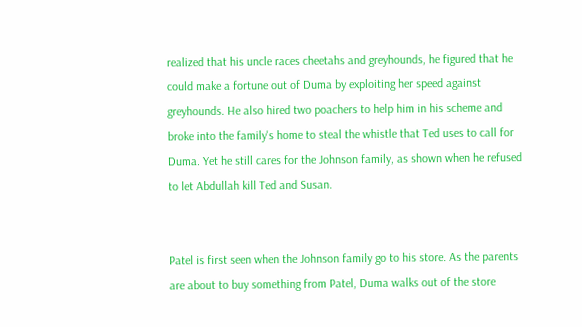realized that his uncle races cheetahs and greyhounds, he figured that he could make a fortune out of Duma by exploiting her speed against greyhounds. He also hired two poachers to help him in his scheme and broke into the family's home to steal the whistle that Ted uses to call for Duma. Yet he still cares for the Johnson family, as shown when he refused to let Abdullah kill Ted and Susan.


Patel is first seen when the Johnson family go to his store. As the parents are about to buy something from Patel, Duma walks out of the store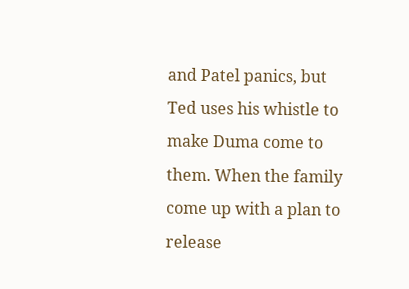and Patel panics, but Ted uses his whistle to make Duma come to them. When the family come up with a plan to release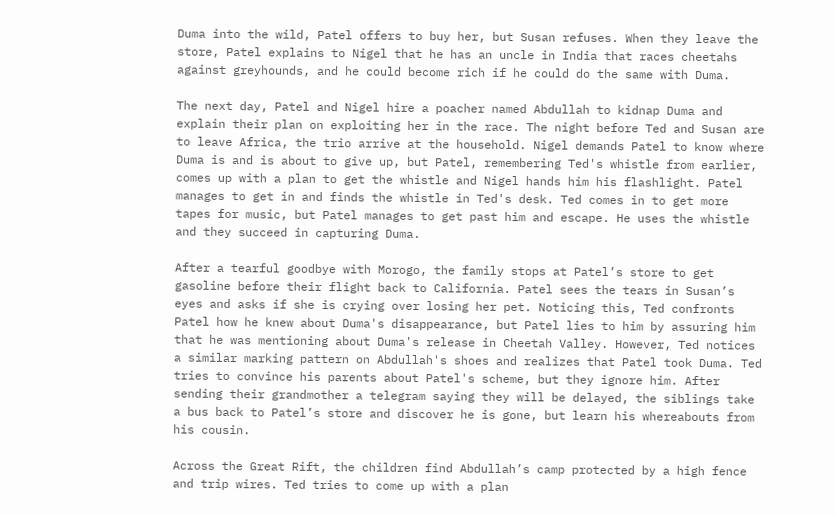Duma into the wild, Patel offers to buy her, but Susan refuses. When they leave the store, Patel explains to Nigel that he has an uncle in India that races cheetahs against greyhounds, and he could become rich if he could do the same with Duma.

The next day, Patel and Nigel hire a poacher named Abdullah to kidnap Duma and explain their plan on exploiting her in the race. The night before Ted and Susan are to leave Africa, the trio arrive at the household. Nigel demands Patel to know where Duma is and is about to give up, but Patel, remembering Ted's whistle from earlier, comes up with a plan to get the whistle and Nigel hands him his flashlight. Patel manages to get in and finds the whistle in Ted's desk. Ted comes in to get more tapes for music, but Patel manages to get past him and escape. He uses the whistle and they succeed in capturing Duma.

After a tearful goodbye with Morogo, the family stops at Patel’s store to get gasoline before their flight back to California. Patel sees the tears in Susan’s eyes and asks if she is crying over losing her pet. Noticing this, Ted confronts Patel how he knew about Duma's disappearance, but Patel lies to him by assuring him that he was mentioning about Duma's release in Cheetah Valley. However, Ted notices a similar marking pattern on Abdullah's shoes and realizes that Patel took Duma. Ted tries to convince his parents about Patel's scheme, but they ignore him. After sending their grandmother a telegram saying they will be delayed, the siblings take a bus back to Patel’s store and discover he is gone, but learn his whereabouts from his cousin.

Across the Great Rift, the children find Abdullah’s camp protected by a high fence and trip wires. Ted tries to come up with a plan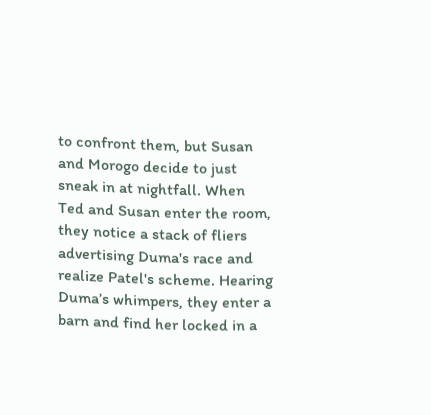to confront them, but Susan and Morogo decide to just sneak in at nightfall. When Ted and Susan enter the room, they notice a stack of fliers advertising Duma's race and realize Patel's scheme. Hearing Duma’s whimpers, they enter a barn and find her locked in a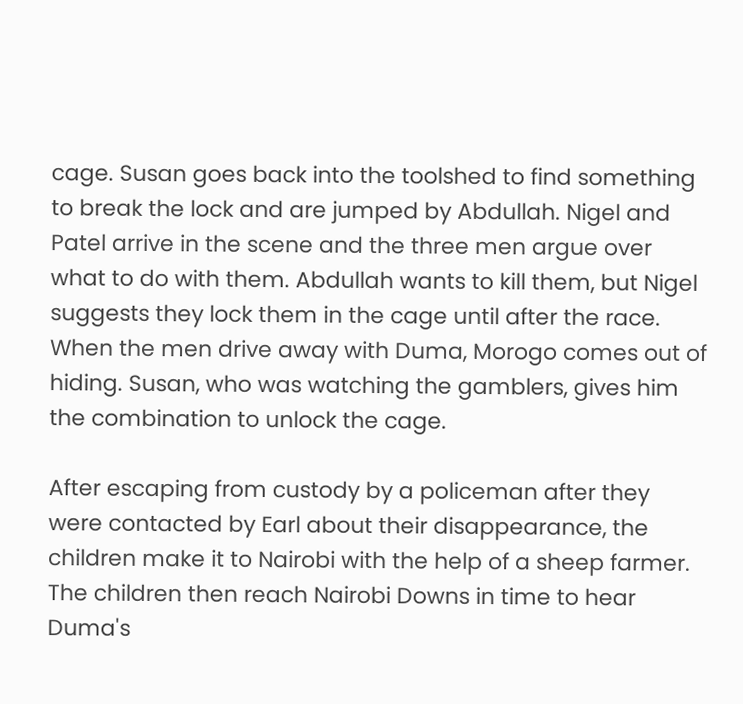cage. Susan goes back into the toolshed to find something to break the lock and are jumped by Abdullah. Nigel and Patel arrive in the scene and the three men argue over what to do with them. Abdullah wants to kill them, but Nigel suggests they lock them in the cage until after the race. When the men drive away with Duma, Morogo comes out of hiding. Susan, who was watching the gamblers, gives him the combination to unlock the cage.

After escaping from custody by a policeman after they were contacted by Earl about their disappearance, the children make it to Nairobi with the help of a sheep farmer. The children then reach Nairobi Downs in time to hear Duma's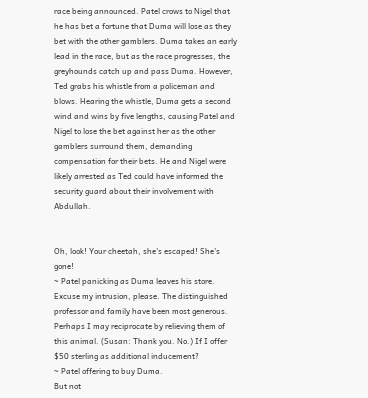race being announced. Patel crows to Nigel that he has bet a fortune that Duma will lose as they bet with the other gamblers. Duma takes an early lead in the race, but as the race progresses, the greyhounds catch up and pass Duma. However, Ted grabs his whistle from a policeman and blows. Hearing the whistle, Duma gets a second wind and wins by five lengths, causing Patel and Nigel to lose the bet against her as the other gamblers surround them, demanding compensation for their bets. He and Nigel were likely arrested as Ted could have informed the security guard about their involvement with Abdullah.


Oh, look! Your cheetah, she's escaped! She's gone!
~ Patel panicking as Duma leaves his store.
Excuse my intrusion, please. The distinguished professor and family have been most generous. Perhaps I may reciprocate by relieving them of this animal. (Susan: Thank you. No.) If I offer $50 sterling as additional inducement?
~ Patel offering to buy Duma.
But not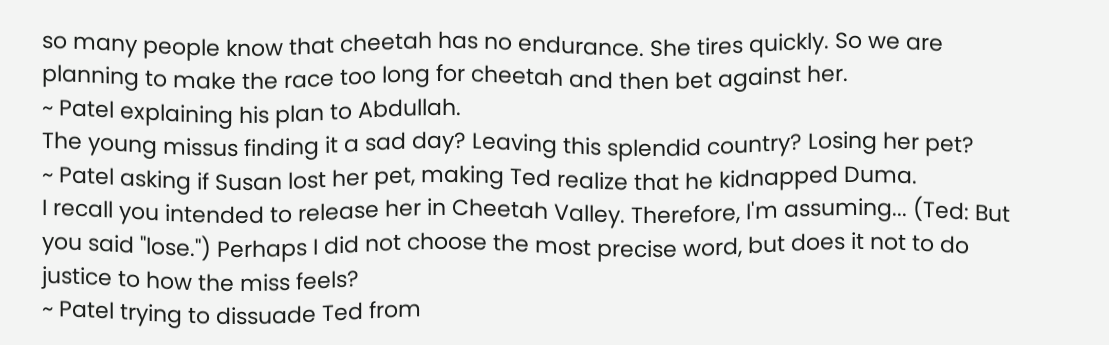so many people know that cheetah has no endurance. She tires quickly. So we are planning to make the race too long for cheetah and then bet against her.
~ Patel explaining his plan to Abdullah.
The young missus finding it a sad day? Leaving this splendid country? Losing her pet?
~ Patel asking if Susan lost her pet, making Ted realize that he kidnapped Duma.
I recall you intended to release her in Cheetah Valley. Therefore, I'm assuming... (Ted: But you said "lose.") Perhaps I did not choose the most precise word, but does it not to do justice to how the miss feels?
~ Patel trying to dissuade Ted from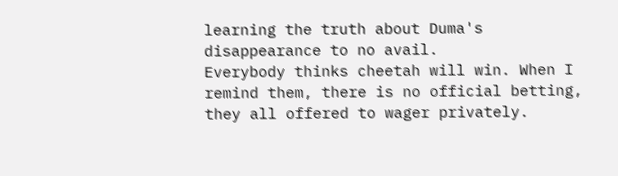learning the truth about Duma's disappearance to no avail.
Everybody thinks cheetah will win. When I remind them, there is no official betting, they all offered to wager privately.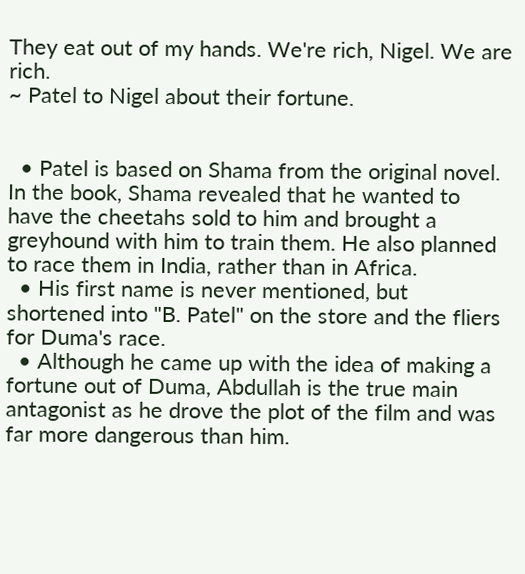They eat out of my hands. We're rich, Nigel. We are rich.
~ Patel to Nigel about their fortune.


  • Patel is based on Shama from the original novel. In the book, Shama revealed that he wanted to have the cheetahs sold to him and brought a greyhound with him to train them. He also planned to race them in India, rather than in Africa.
  • His first name is never mentioned, but shortened into "B. Patel" on the store and the fliers for Duma's race.
  • Although he came up with the idea of making a fortune out of Duma, Abdullah is the true main antagonist as he drove the plot of the film and was far more dangerous than him.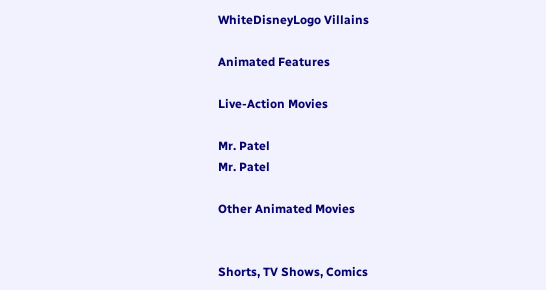WhiteDisneyLogo Villains

Animated Features

Live-Action Movies

Mr. Patel
Mr. Patel

Other Animated Movies


Shorts, TV Shows, Comics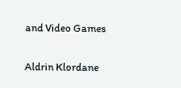and Video Games

Aldrin Klordane